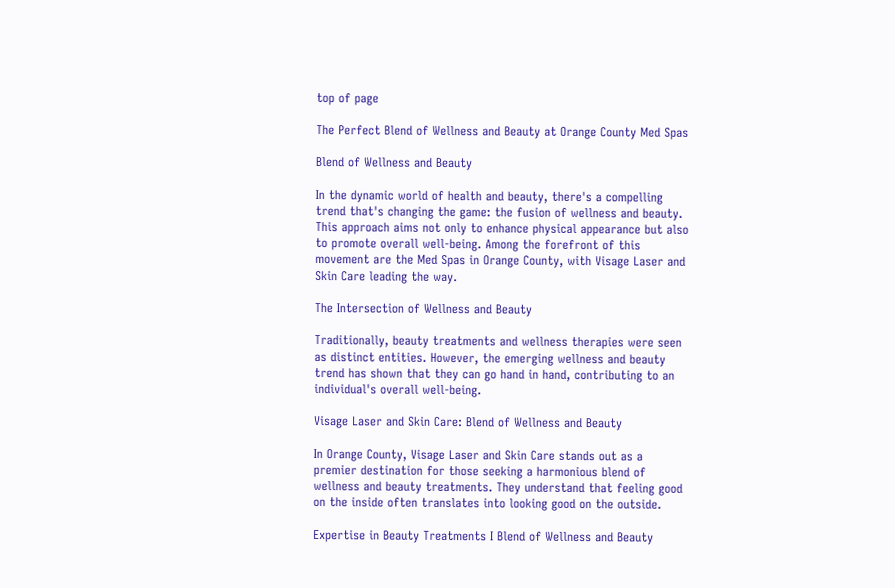top of page

The Perfect Blend of Wellness and Beauty at Orange County Med Spas

Blend of Wellness and Beauty

In the dynamic world of health and beauty, there's a compelling trend that's changing the game: the fusion of wellness and beauty. This approach aims not only to enhance physical appearance but also to promote overall well-being. Among the forefront of this movement are the Med Spas in Orange County, with Visage Laser and Skin Care leading the way.

The Intersection of Wellness and Beauty

Traditionally, beauty treatments and wellness therapies were seen as distinct entities. However, the emerging wellness and beauty trend has shown that they can go hand in hand, contributing to an individual's overall well-being.

Visage Laser and Skin Care: Blend of Wellness and Beauty

In Orange County, Visage Laser and Skin Care stands out as a premier destination for those seeking a harmonious blend of wellness and beauty treatments. They understand that feeling good on the inside often translates into looking good on the outside.

Expertise in Beauty Treatments I Blend of Wellness and Beauty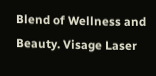Blend of Wellness and Beauty. Visage Laser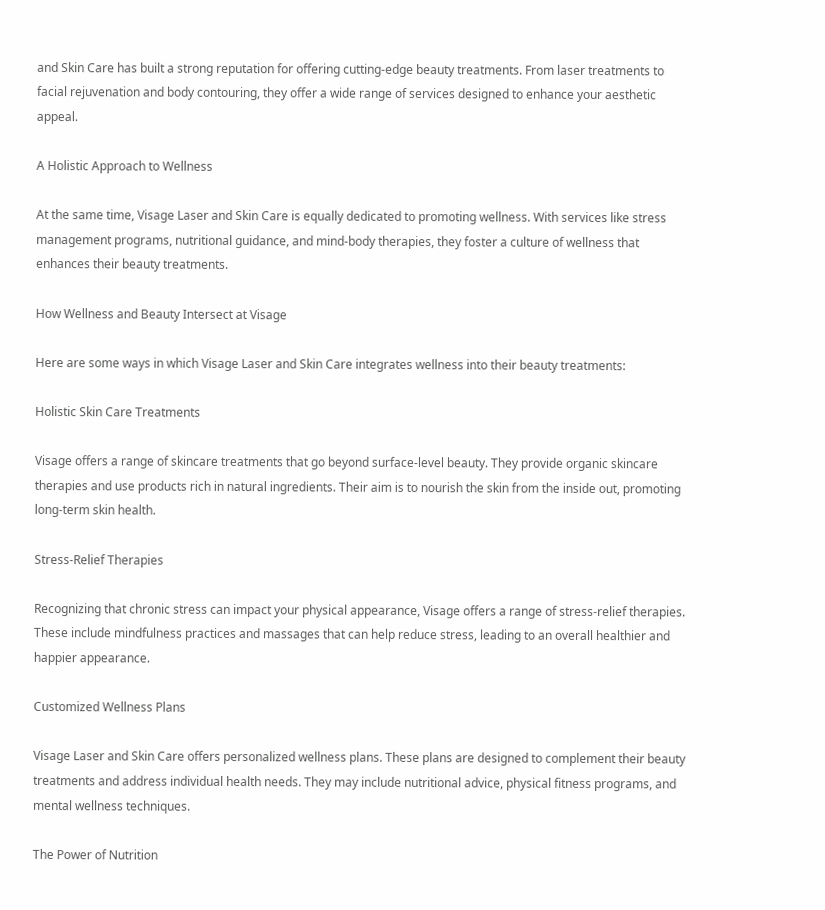and Skin Care has built a strong reputation for offering cutting-edge beauty treatments. From laser treatments to facial rejuvenation and body contouring, they offer a wide range of services designed to enhance your aesthetic appeal.

A Holistic Approach to Wellness

At the same time, Visage Laser and Skin Care is equally dedicated to promoting wellness. With services like stress management programs, nutritional guidance, and mind-body therapies, they foster a culture of wellness that enhances their beauty treatments.

How Wellness and Beauty Intersect at Visage

Here are some ways in which Visage Laser and Skin Care integrates wellness into their beauty treatments:

Holistic Skin Care Treatments

Visage offers a range of skincare treatments that go beyond surface-level beauty. They provide organic skincare therapies and use products rich in natural ingredients. Their aim is to nourish the skin from the inside out, promoting long-term skin health.

Stress-Relief Therapies

Recognizing that chronic stress can impact your physical appearance, Visage offers a range of stress-relief therapies. These include mindfulness practices and massages that can help reduce stress, leading to an overall healthier and happier appearance.

Customized Wellness Plans

Visage Laser and Skin Care offers personalized wellness plans. These plans are designed to complement their beauty treatments and address individual health needs. They may include nutritional advice, physical fitness programs, and mental wellness techniques.

The Power of Nutrition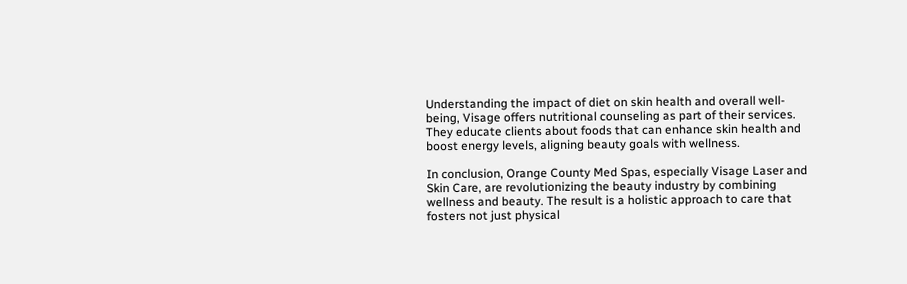Understanding the impact of diet on skin health and overall well-being, Visage offers nutritional counseling as part of their services. They educate clients about foods that can enhance skin health and boost energy levels, aligning beauty goals with wellness.

In conclusion, Orange County Med Spas, especially Visage Laser and Skin Care, are revolutionizing the beauty industry by combining wellness and beauty. The result is a holistic approach to care that fosters not just physical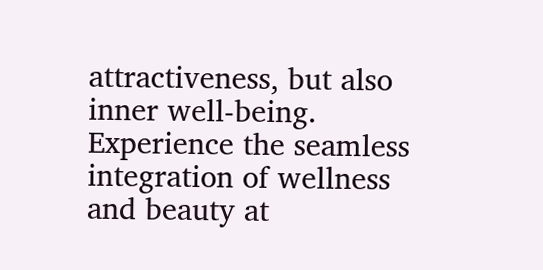attractiveness, but also inner well-being. Experience the seamless integration of wellness and beauty at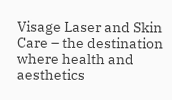Visage Laser and Skin Care – the destination where health and aesthetics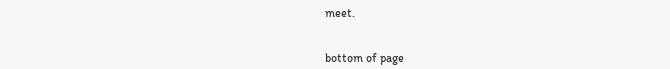meet.


bottom of page